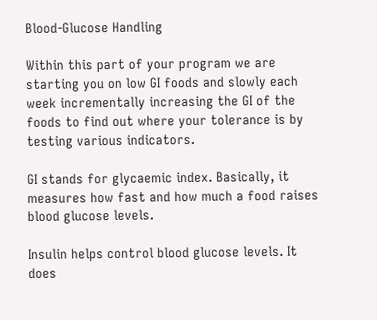Blood-Glucose Handling

Within this part of your program we are starting you on low GI foods and slowly each week incrementally increasing the GI of the foods to find out where your tolerance is by testing various indicators.

GI stands for glycaemic index. Basically, it measures how fast and how much a food raises blood glucose levels.

Insulin helps control blood glucose levels. It does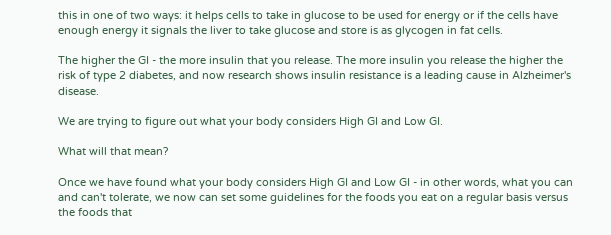this in one of two ways: it helps cells to take in glucose to be used for energy or if the cells have enough energy it signals the liver to take glucose and store is as glycogen in fat cells.

The higher the GI - the more insulin that you release. The more insulin you release the higher the risk of type 2 diabetes, and now research shows insulin resistance is a leading cause in Alzheimer's disease.

We are trying to figure out what your body considers High GI and Low GI.

What will that mean?

Once we have found what your body considers High GI and Low GI - in other words, what you can and can't tolerate, we now can set some guidelines for the foods you eat on a regular basis versus the foods that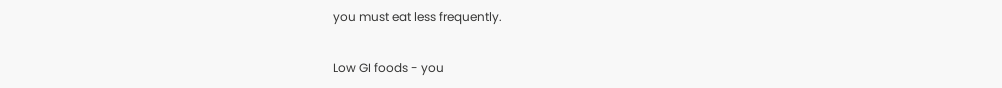you must eat less frequently.

Low GI foods - you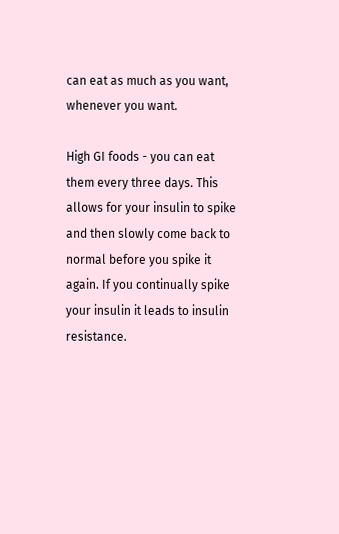can eat as much as you want, whenever you want.

High GI foods - you can eat them every three days. This allows for your insulin to spike and then slowly come back to normal before you spike it again. If you continually spike your insulin it leads to insulin resistance.